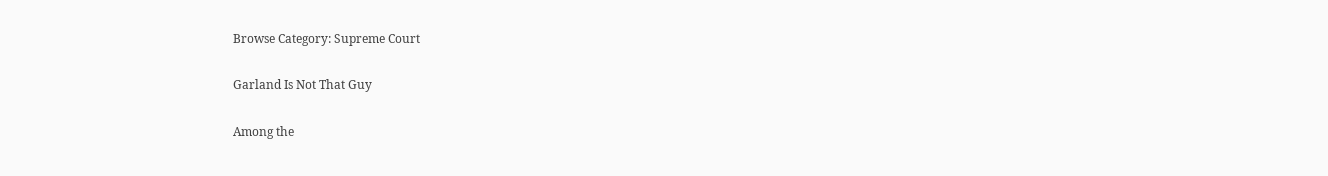Browse Category: Supreme Court

Garland Is Not That Guy

Among the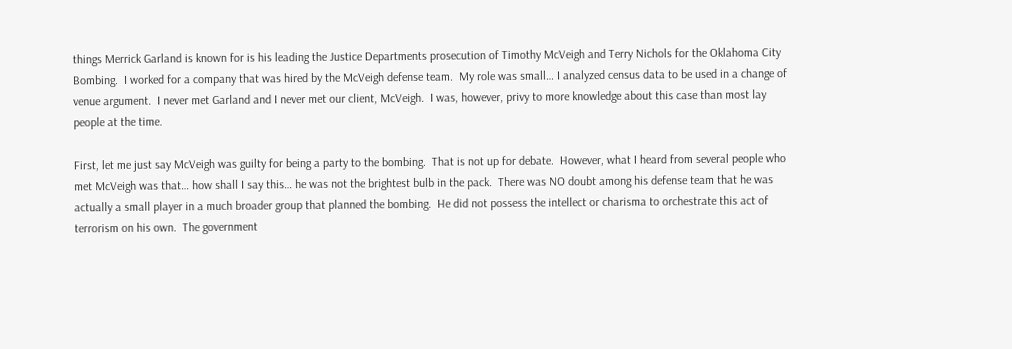things Merrick Garland is known for is his leading the Justice Departments prosecution of Timothy McVeigh and Terry Nichols for the Oklahoma City Bombing.  I worked for a company that was hired by the McVeigh defense team.  My role was small… I analyzed census data to be used in a change of venue argument.  I never met Garland and I never met our client, McVeigh.  I was, however, privy to more knowledge about this case than most lay people at the time.

First, let me just say McVeigh was guilty for being a party to the bombing.  That is not up for debate.  However, what I heard from several people who met McVeigh was that… how shall I say this… he was not the brightest bulb in the pack.  There was NO doubt among his defense team that he was actually a small player in a much broader group that planned the bombing.  He did not possess the intellect or charisma to orchestrate this act of terrorism on his own.  The government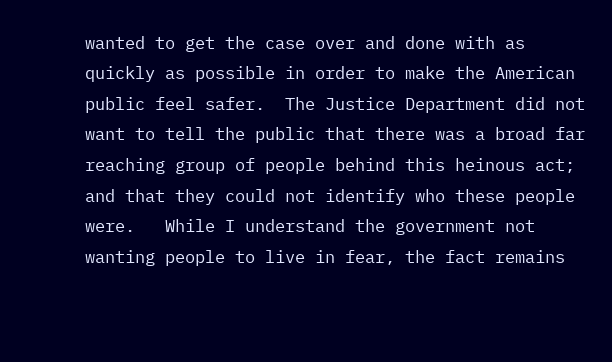wanted to get the case over and done with as quickly as possible in order to make the American public feel safer.  The Justice Department did not want to tell the public that there was a broad far reaching group of people behind this heinous act; and that they could not identify who these people were.   While I understand the government not wanting people to live in fear, the fact remains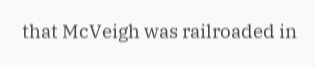that McVeigh was railroaded in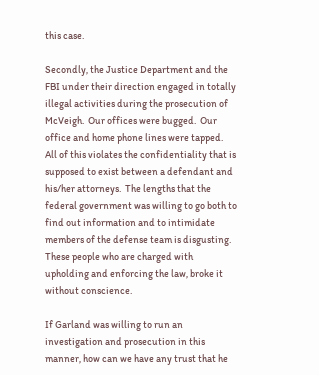this case.

Secondly, the Justice Department and the FBI under their direction engaged in totally illegal activities during the prosecution of McVeigh.  Our offices were bugged.  Our office and home phone lines were tapped.  All of this violates the confidentiality that is supposed to exist between a defendant and his/her attorneys.  The lengths that the federal government was willing to go both to find out information and to intimidate members of the defense team is disgusting.  These people who are charged with upholding and enforcing the law, broke it without conscience.

If Garland was willing to run an investigation and prosecution in this manner, how can we have any trust that he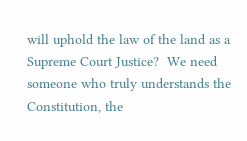will uphold the law of the land as a Supreme Court Justice?  We need someone who truly understands the Constitution, the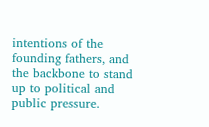intentions of the founding fathers, and the backbone to stand up to political and public pressure.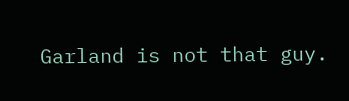Garland is not that guy.